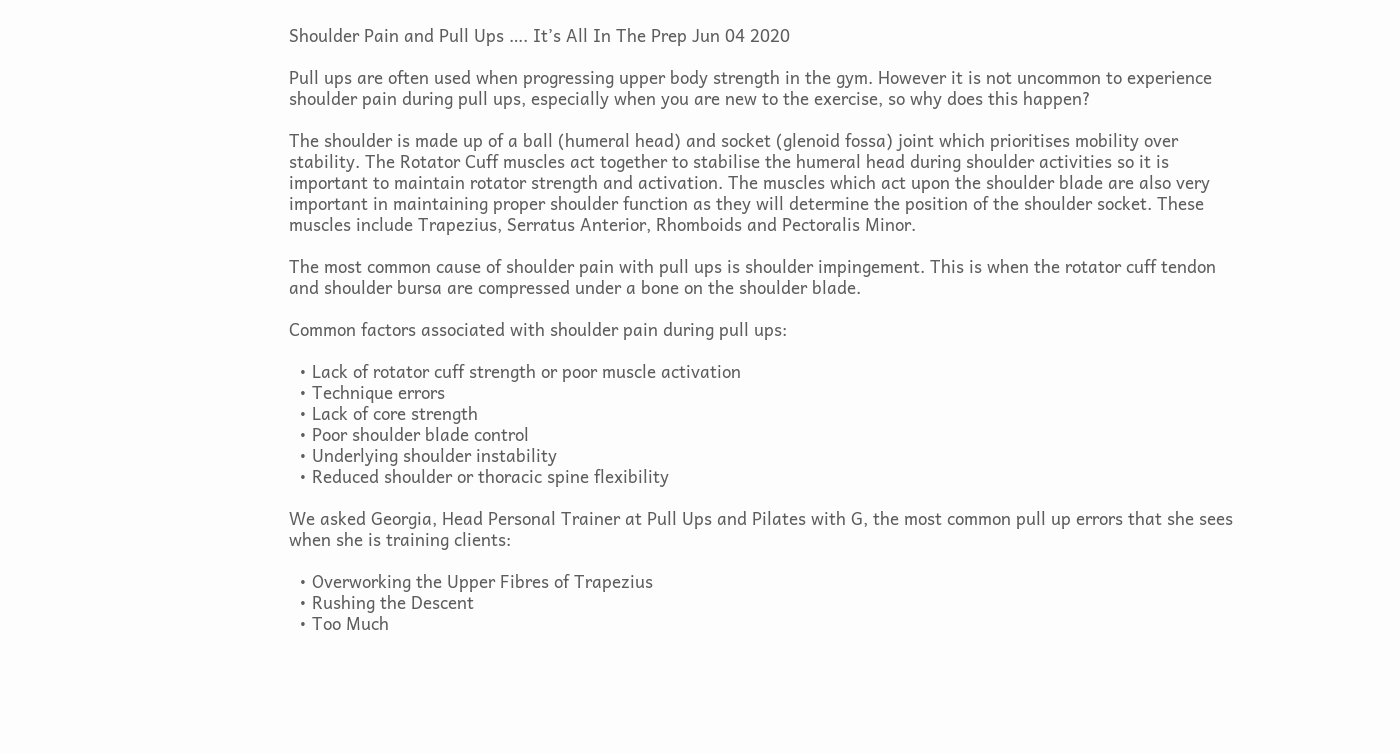Shoulder Pain and Pull Ups …. It’s All In The Prep Jun 04 2020

Pull ups are often used when progressing upper body strength in the gym. However it is not uncommon to experience shoulder pain during pull ups, especially when you are new to the exercise, so why does this happen?

The shoulder is made up of a ball (humeral head) and socket (glenoid fossa) joint which prioritises mobility over stability. The Rotator Cuff muscles act together to stabilise the humeral head during shoulder activities so it is important to maintain rotator strength and activation. The muscles which act upon the shoulder blade are also very important in maintaining proper shoulder function as they will determine the position of the shoulder socket. These muscles include Trapezius, Serratus Anterior, Rhomboids and Pectoralis Minor.

The most common cause of shoulder pain with pull ups is shoulder impingement. This is when the rotator cuff tendon and shoulder bursa are compressed under a bone on the shoulder blade.

Common factors associated with shoulder pain during pull ups:

  • Lack of rotator cuff strength or poor muscle activation
  • Technique errors
  • Lack of core strength
  • Poor shoulder blade control
  • Underlying shoulder instability
  • Reduced shoulder or thoracic spine flexibility

We asked Georgia, Head Personal Trainer at Pull Ups and Pilates with G, the most common pull up errors that she sees when she is training clients:

  • Overworking the Upper Fibres of Trapezius
  • Rushing the Descent
  • Too Much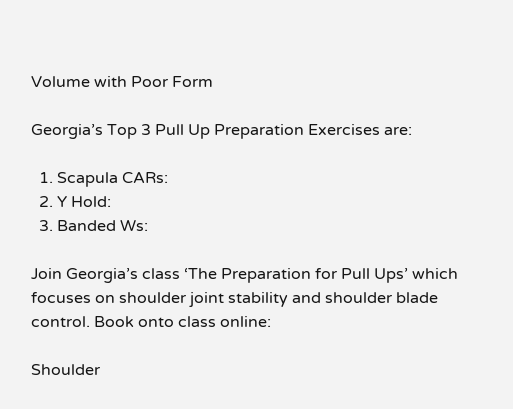Volume with Poor Form

Georgia’s Top 3 Pull Up Preparation Exercises are:

  1. Scapula CARs:
  2. Y Hold:
  3. Banded Ws:

Join Georgia’s class ‘The Preparation for Pull Ups’ which focuses on shoulder joint stability and shoulder blade control. Book onto class online:

Shoulder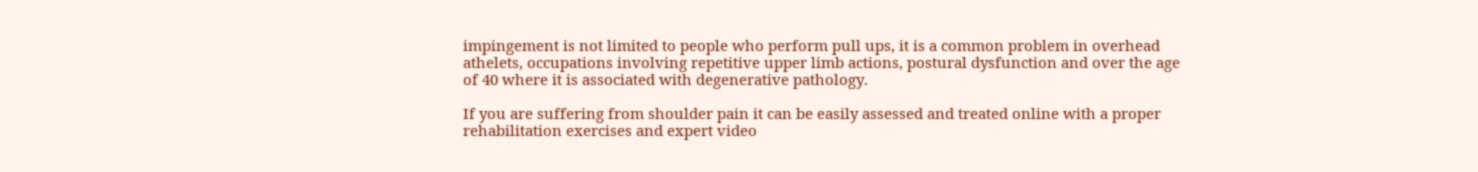impingement is not limited to people who perform pull ups, it is a common problem in overhead athelets, occupations involving repetitive upper limb actions, postural dysfunction and over the age of 40 where it is associated with degenerative pathology.

If you are suffering from shoulder pain it can be easily assessed and treated online with a proper rehabilitation exercises and expert video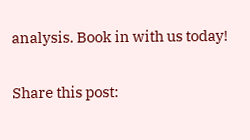analysis. Book in with us today!

Share this post: